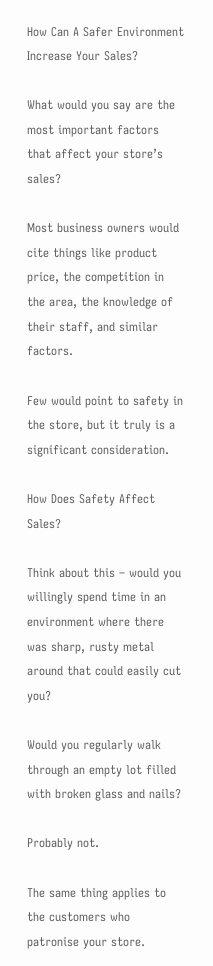How Can A Safer Environment Increase Your Sales?

What would you say are the most important factors that affect your store’s sales?

Most business owners would cite things like product price, the competition in the area, the knowledge of their staff, and similar factors.

Few would point to safety in the store, but it truly is a significant consideration.

How Does Safety Affect Sales?

Think about this – would you willingly spend time in an environment where there was sharp, rusty metal around that could easily cut you?

Would you regularly walk through an empty lot filled with broken glass and nails?

Probably not.

The same thing applies to the customers who patronise your store.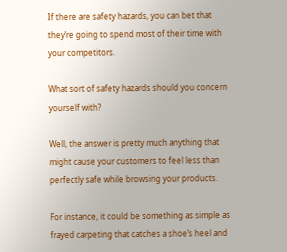If there are safety hazards, you can bet that they’re going to spend most of their time with your competitors.

What sort of safety hazards should you concern yourself with?

Well, the answer is pretty much anything that might cause your customers to feel less than perfectly safe while browsing your products.

For instance, it could be something as simple as frayed carpeting that catches a shoe’s heel and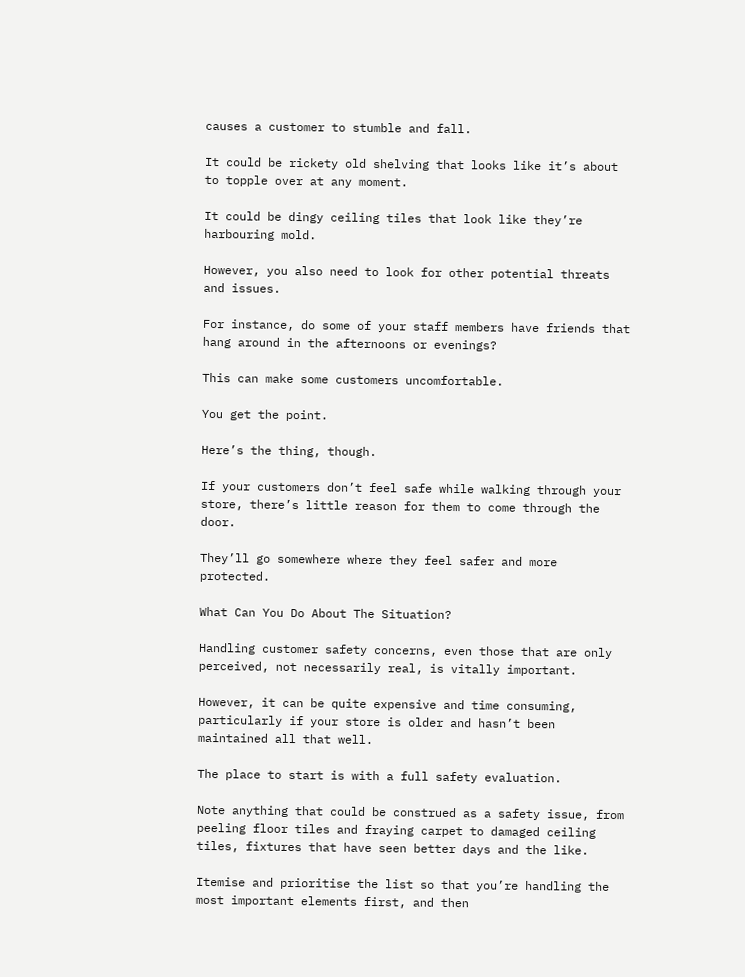causes a customer to stumble and fall.

It could be rickety old shelving that looks like it’s about to topple over at any moment.

It could be dingy ceiling tiles that look like they’re harbouring mold.

However, you also need to look for other potential threats and issues.

For instance, do some of your staff members have friends that hang around in the afternoons or evenings?

This can make some customers uncomfortable.

You get the point.

Here’s the thing, though.

If your customers don’t feel safe while walking through your store, there’s little reason for them to come through the door.

They’ll go somewhere where they feel safer and more protected.

What Can You Do About The Situation?

Handling customer safety concerns, even those that are only perceived, not necessarily real, is vitally important.

However, it can be quite expensive and time consuming, particularly if your store is older and hasn’t been maintained all that well.

The place to start is with a full safety evaluation.

Note anything that could be construed as a safety issue, from peeling floor tiles and fraying carpet to damaged ceiling tiles, fixtures that have seen better days and the like.

Itemise and prioritise the list so that you’re handling the most important elements first, and then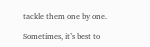tackle them one by one.

Sometimes, it’s best to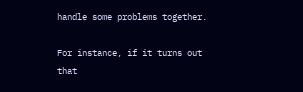handle some problems together.

For instance, if it turns out that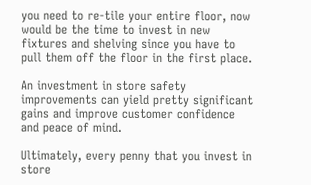you need to re-tile your entire floor, now would be the time to invest in new fixtures and shelving since you have to pull them off the floor in the first place.

An investment in store safety improvements can yield pretty significant gains and improve customer confidence and peace of mind.

Ultimately, every penny that you invest in store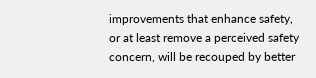improvements that enhance safety, or at least remove a perceived safety concern, will be recouped by better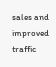sales and improved traffic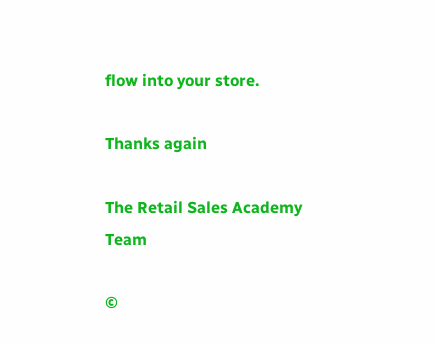flow into your store.

Thanks again

The Retail Sales Academy Team

©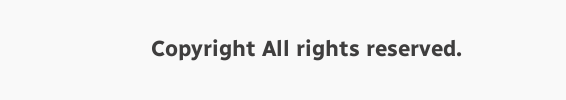Copyright All rights reserved.